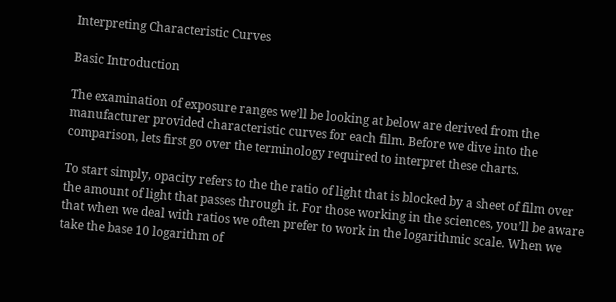Interpreting Characteristic Curves

Basic Introduction

The examination of exposure ranges we’ll be looking at below are derived from the manufacturer provided characteristic curves for each film. Before we dive into the comparison, lets first go over the terminology required to interpret these charts.

To start simply, opacity refers to the the ratio of light that is blocked by a sheet of film over the amount of light that passes through it. For those working in the sciences, you’ll be aware that when we deal with ratios we often prefer to work in the logarithmic scale. When we take the base 10 logarithm of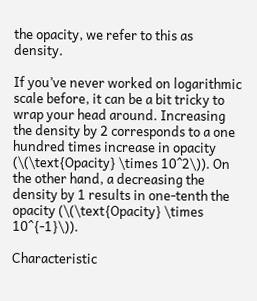the opacity, we refer to this as density.

If you’ve never worked on logarithmic scale before, it can be a bit tricky to wrap your head around. Increasing the density by 2 corresponds to a one hundred times increase in opacity (\(\text{Opacity} \times 10^2\)). On the other hand, a decreasing the density by 1 results in one-tenth the opacity (\(\text{Opacity} \times 10^{-1}\)).

Characteristic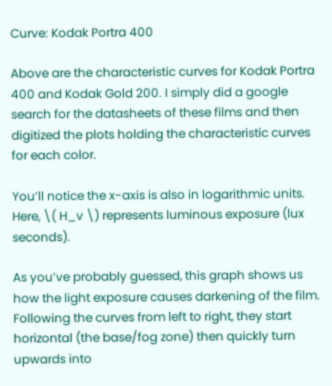Curve: Kodak Portra 400

Above are the characteristic curves for Kodak Portra 400 and Kodak Gold 200. I simply did a google search for the datasheets of these films and then digitized the plots holding the characteristic curves for each color.

You’ll notice the x-axis is also in logarithmic units. Here, \( H_v \) represents luminous exposure (lux seconds).

As you’ve probably guessed, this graph shows us how the light exposure causes darkening of the film. Following the curves from left to right, they start horizontal (the base/fog zone) then quickly turn upwards into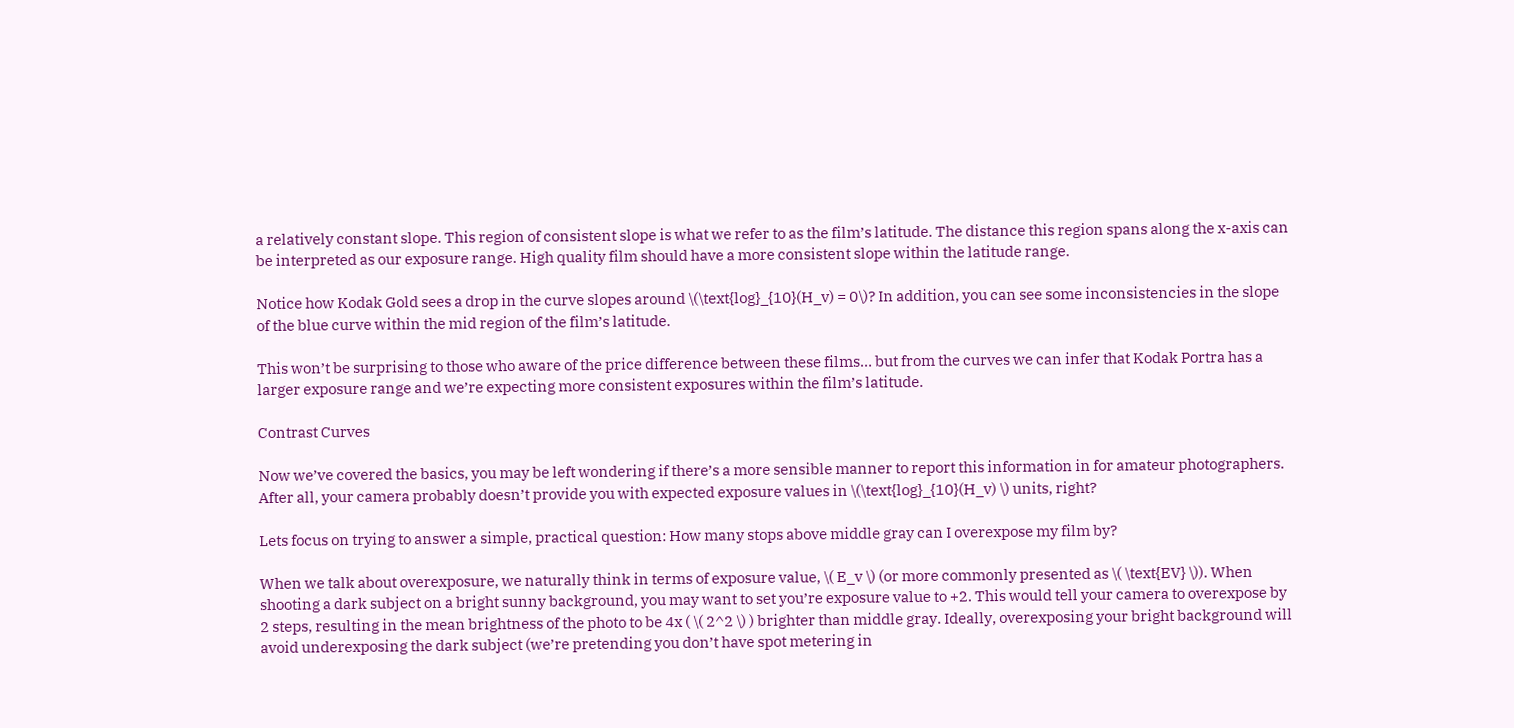a relatively constant slope. This region of consistent slope is what we refer to as the film’s latitude. The distance this region spans along the x-axis can be interpreted as our exposure range. High quality film should have a more consistent slope within the latitude range.

Notice how Kodak Gold sees a drop in the curve slopes around \(\text{log}_{10}(H_v) = 0\)? In addition, you can see some inconsistencies in the slope of the blue curve within the mid region of the film’s latitude.

This won’t be surprising to those who aware of the price difference between these films… but from the curves we can infer that Kodak Portra has a larger exposure range and we’re expecting more consistent exposures within the film’s latitude.

Contrast Curves

Now we’ve covered the basics, you may be left wondering if there’s a more sensible manner to report this information in for amateur photographers. After all, your camera probably doesn’t provide you with expected exposure values in \(\text{log}_{10}(H_v) \) units, right?

Lets focus on trying to answer a simple, practical question: How many stops above middle gray can I overexpose my film by?

When we talk about overexposure, we naturally think in terms of exposure value, \( E_v \) (or more commonly presented as \( \text{EV} \)). When shooting a dark subject on a bright sunny background, you may want to set you’re exposure value to +2. This would tell your camera to overexpose by 2 steps, resulting in the mean brightness of the photo to be 4x ( \( 2^2 \) ) brighter than middle gray. Ideally, overexposing your bright background will avoid underexposing the dark subject (we’re pretending you don’t have spot metering in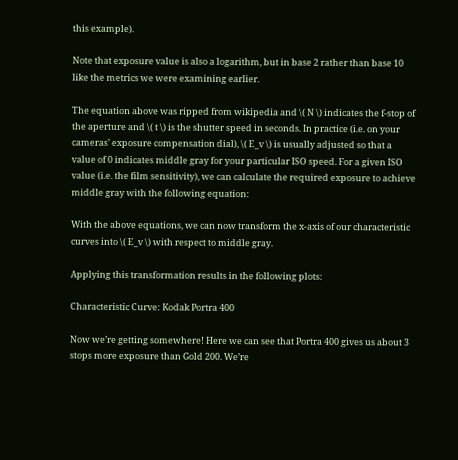this example).

Note that exposure value is also a logarithm, but in base 2 rather than base 10 like the metrics we were examining earlier.

The equation above was ripped from wikipedia and \( N \) indicates the f-stop of the aperture and \( t \) is the shutter speed in seconds. In practice (i.e. on your cameras’ exposure compensation dial), \( E_v \) is usually adjusted so that a value of 0 indicates middle gray for your particular ISO speed. For a given ISO value (i.e. the film sensitivity), we can calculate the required exposure to achieve middle gray with the following equation:

With the above equations, we can now transform the x-axis of our characteristic curves into \( E_v \) with respect to middle gray.

Applying this transformation results in the following plots:

Characteristic Curve: Kodak Portra 400

Now we’re getting somewhere! Here we can see that Portra 400 gives us about 3 stops more exposure than Gold 200. We’re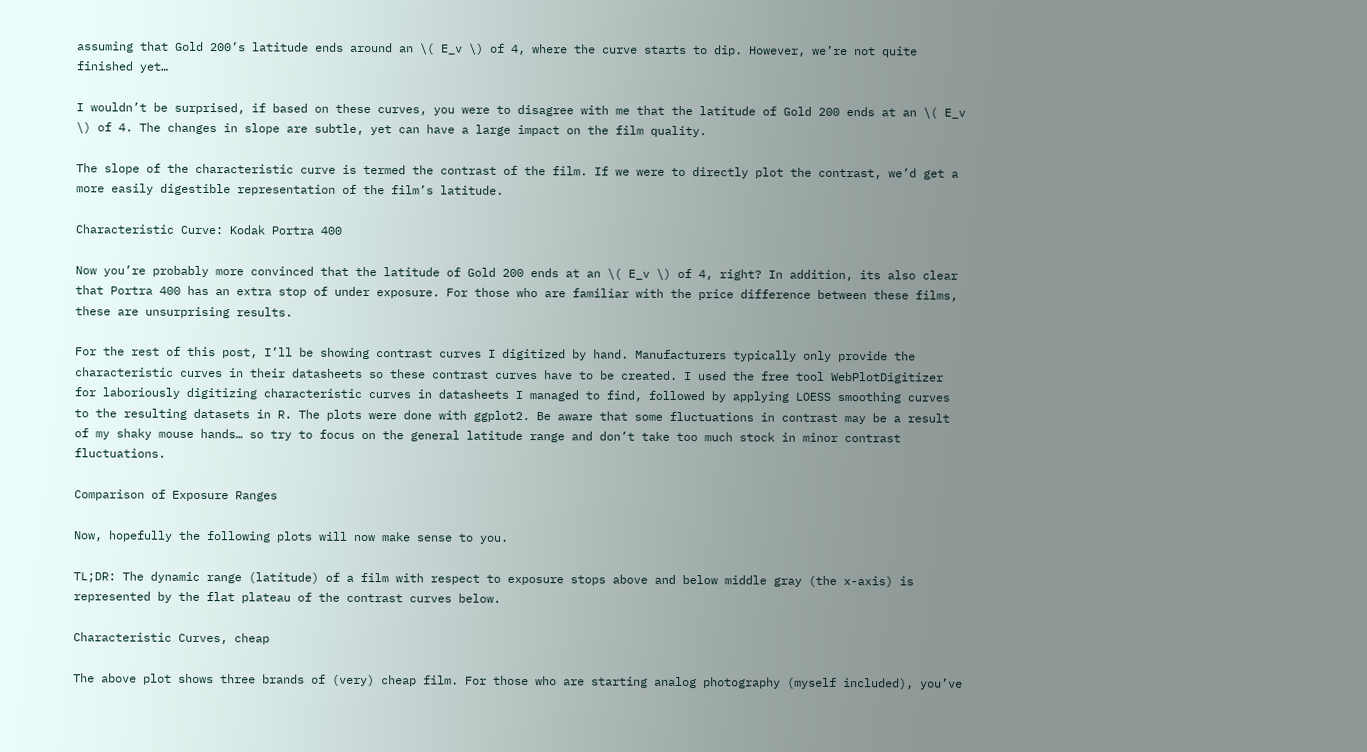assuming that Gold 200’s latitude ends around an \( E_v \) of 4, where the curve starts to dip. However, we’re not quite finished yet…

I wouldn’t be surprised, if based on these curves, you were to disagree with me that the latitude of Gold 200 ends at an \( E_v \) of 4. The changes in slope are subtle, yet can have a large impact on the film quality.

The slope of the characteristic curve is termed the contrast of the film. If we were to directly plot the contrast, we’d get a more easily digestible representation of the film’s latitude.

Characteristic Curve: Kodak Portra 400

Now you’re probably more convinced that the latitude of Gold 200 ends at an \( E_v \) of 4, right? In addition, its also clear that Portra 400 has an extra stop of under exposure. For those who are familiar with the price difference between these films, these are unsurprising results.

For the rest of this post, I’ll be showing contrast curves I digitized by hand. Manufacturers typically only provide the characteristic curves in their datasheets so these contrast curves have to be created. I used the free tool WebPlotDigitizer for laboriously digitizing characteristic curves in datasheets I managed to find, followed by applying LOESS smoothing curves to the resulting datasets in R. The plots were done with ggplot2. Be aware that some fluctuations in contrast may be a result of my shaky mouse hands… so try to focus on the general latitude range and don’t take too much stock in minor contrast fluctuations.

Comparison of Exposure Ranges

Now, hopefully the following plots will now make sense to you.

TL;DR: The dynamic range (latitude) of a film with respect to exposure stops above and below middle gray (the x-axis) is represented by the flat plateau of the contrast curves below.

Characteristic Curves, cheap

The above plot shows three brands of (very) cheap film. For those who are starting analog photography (myself included), you’ve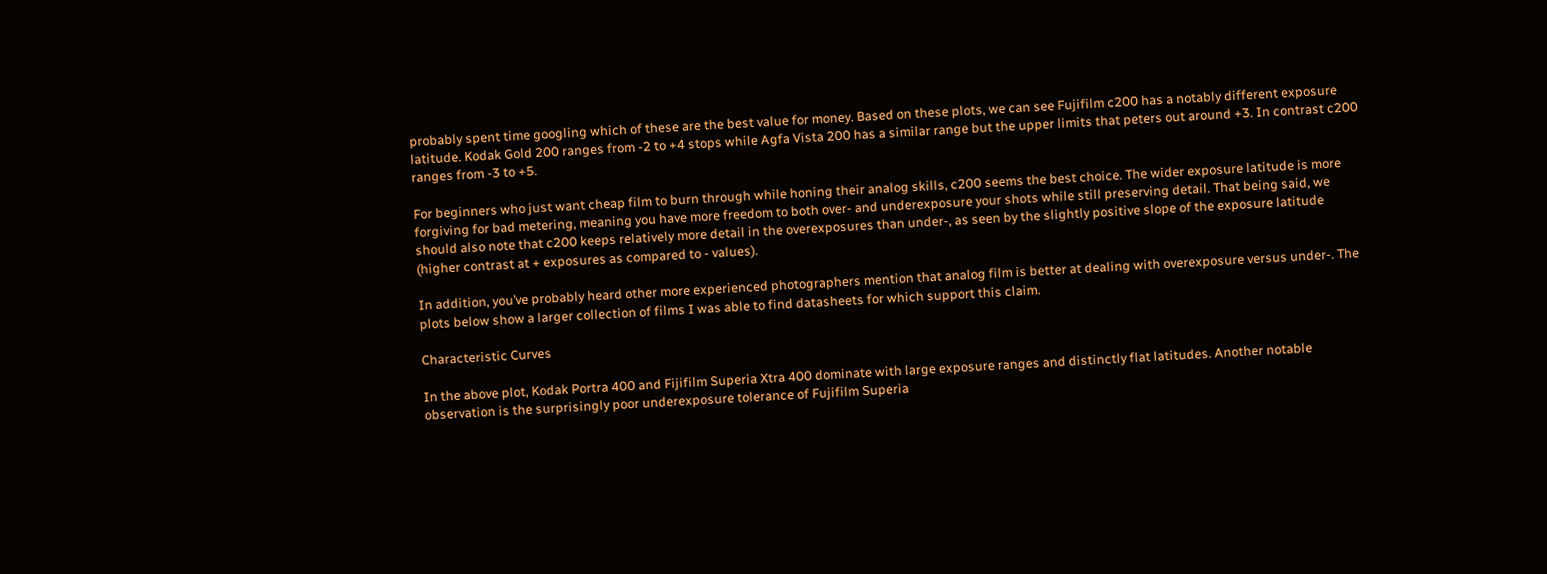probably spent time googling which of these are the best value for money. Based on these plots, we can see Fujifilm c200 has a notably different exposure latitude. Kodak Gold 200 ranges from -2 to +4 stops while Agfa Vista 200 has a similar range but the upper limits that peters out around +3. In contrast c200 ranges from -3 to +5.

For beginners who just want cheap film to burn through while honing their analog skills, c200 seems the best choice. The wider exposure latitude is more forgiving for bad metering, meaning you have more freedom to both over- and underexposure your shots while still preserving detail. That being said, we should also note that c200 keeps relatively more detail in the overexposures than under-, as seen by the slightly positive slope of the exposure latitude (higher contrast at + exposures as compared to - values).

In addition, you’ve probably heard other more experienced photographers mention that analog film is better at dealing with overexposure versus under-. The plots below show a larger collection of films I was able to find datasheets for which support this claim.

Characteristic Curves

In the above plot, Kodak Portra 400 and Fijifilm Superia Xtra 400 dominate with large exposure ranges and distinctly flat latitudes. Another notable observation is the surprisingly poor underexposure tolerance of Fujifilm Superia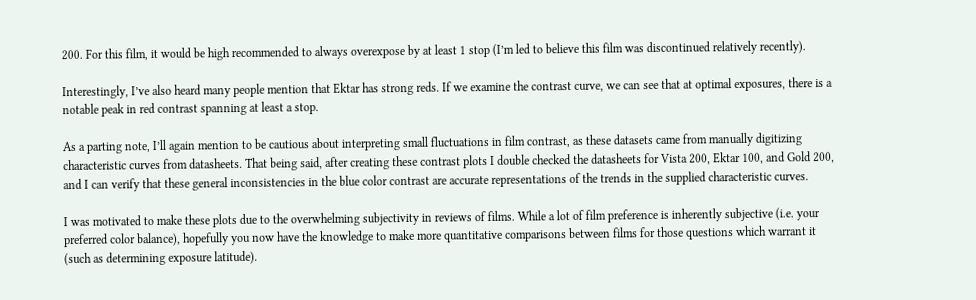200. For this film, it would be high recommended to always overexpose by at least 1 stop (I’m led to believe this film was discontinued relatively recently).

Interestingly, I’ve also heard many people mention that Ektar has strong reds. If we examine the contrast curve, we can see that at optimal exposures, there is a notable peak in red contrast spanning at least a stop.

As a parting note, I’ll again mention to be cautious about interpreting small fluctuations in film contrast, as these datasets came from manually digitizing characteristic curves from datasheets. That being said, after creating these contrast plots I double checked the datasheets for Vista 200, Ektar 100, and Gold 200, and I can verify that these general inconsistencies in the blue color contrast are accurate representations of the trends in the supplied characteristic curves.

I was motivated to make these plots due to the overwhelming subjectivity in reviews of films. While a lot of film preference is inherently subjective (i.e. your preferred color balance), hopefully you now have the knowledge to make more quantitative comparisons between films for those questions which warrant it (such as determining exposure latitude).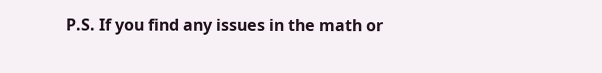P.S. If you find any issues in the math or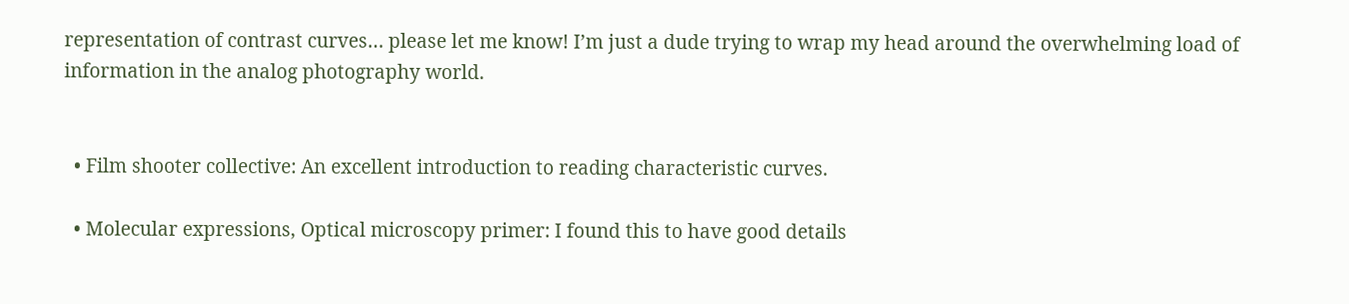representation of contrast curves… please let me know! I’m just a dude trying to wrap my head around the overwhelming load of information in the analog photography world.


  • Film shooter collective: An excellent introduction to reading characteristic curves.

  • Molecular expressions, Optical microscopy primer: I found this to have good details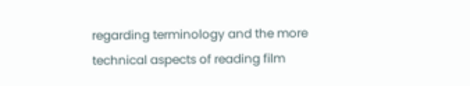regarding terminology and the more technical aspects of reading film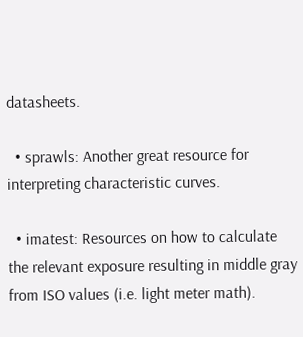datasheets.

  • sprawls: Another great resource for interpreting characteristic curves.

  • imatest: Resources on how to calculate the relevant exposure resulting in middle gray from ISO values (i.e. light meter math).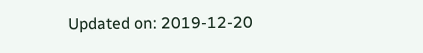Updated on: 2019-12-20